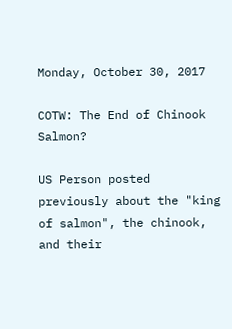Monday, October 30, 2017

COTW: The End of Chinook Salmon?

US Person posted previously about the "king of salmon", the chinook, and their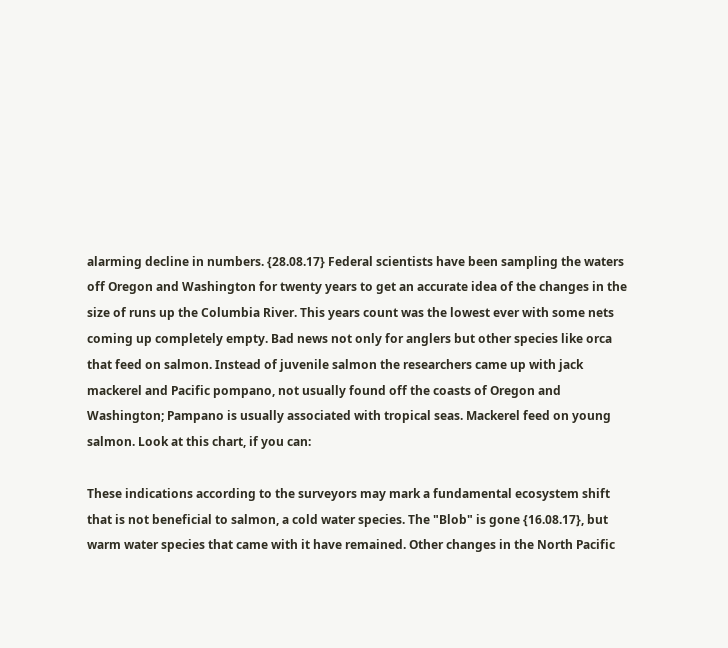alarming decline in numbers. {28.08.17} Federal scientists have been sampling the waters off Oregon and Washington for twenty years to get an accurate idea of the changes in the size of runs up the Columbia River. This years count was the lowest ever with some nets coming up completely empty. Bad news not only for anglers but other species like orca that feed on salmon. Instead of juvenile salmon the researchers came up with jack mackerel and Pacific pompano, not usually found off the coasts of Oregon and Washington; Pampano is usually associated with tropical seas. Mackerel feed on young salmon. Look at this chart, if you can:

These indications according to the surveyors may mark a fundamental ecosystem shift that is not beneficial to salmon, a cold water species. The "Blob" is gone {16.08.17}, but warm water species that came with it have remained. Other changes in the North Pacific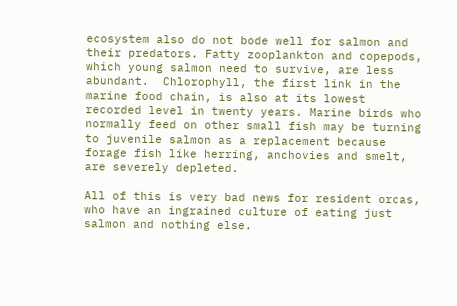ecosystem also do not bode well for salmon and their predators. Fatty zooplankton and copepods, which young salmon need to survive, are less abundant.  Chlorophyll, the first link in the marine food chain, is also at its lowest recorded level in twenty years. Marine birds who normally feed on other small fish may be turning to juvenile salmon as a replacement because forage fish like herring, anchovies and smelt, are severely depleted.

All of this is very bad news for resident orcas, who have an ingrained culture of eating just salmon and nothing else.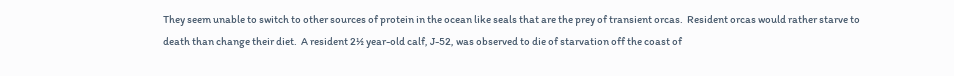They seem unable to switch to other sources of protein in the ocean like seals that are the prey of transient orcas.  Resident orcas would rather starve to death than change their diet.  A resident 2½ year-old calf, J-52, was observed to die of starvation off the coast of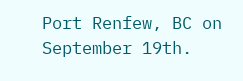Port Renfew, BC on September 19th.